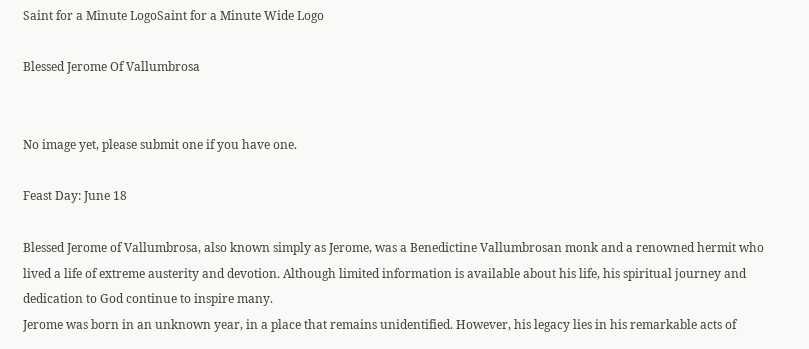Saint for a Minute LogoSaint for a Minute Wide Logo

Blessed Jerome Of Vallumbrosa


No image yet, please submit one if you have one.

Feast Day: June 18

Blessed Jerome of Vallumbrosa, also known simply as Jerome, was a Benedictine Vallumbrosan monk and a renowned hermit who lived a life of extreme austerity and devotion. Although limited information is available about his life, his spiritual journey and dedication to God continue to inspire many.
Jerome was born in an unknown year, in a place that remains unidentified. However, his legacy lies in his remarkable acts of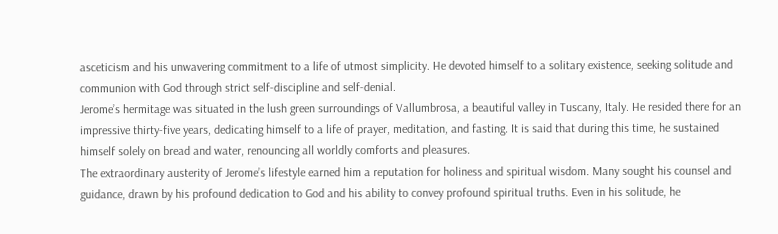asceticism and his unwavering commitment to a life of utmost simplicity. He devoted himself to a solitary existence, seeking solitude and communion with God through strict self-discipline and self-denial.
Jerome’s hermitage was situated in the lush green surroundings of Vallumbrosa, a beautiful valley in Tuscany, Italy. He resided there for an impressive thirty-five years, dedicating himself to a life of prayer, meditation, and fasting. It is said that during this time, he sustained himself solely on bread and water, renouncing all worldly comforts and pleasures.
The extraordinary austerity of Jerome’s lifestyle earned him a reputation for holiness and spiritual wisdom. Many sought his counsel and guidance, drawn by his profound dedication to God and his ability to convey profound spiritual truths. Even in his solitude, he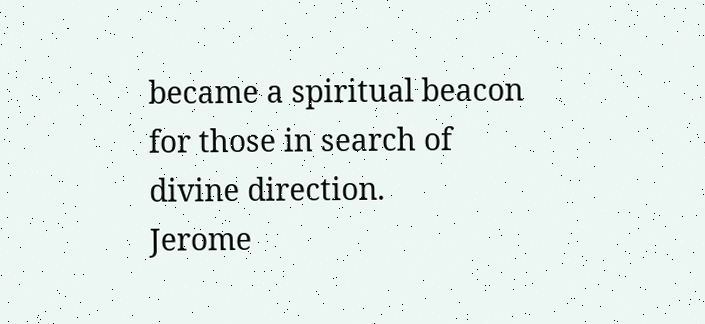became a spiritual beacon for those in search of divine direction.
Jerome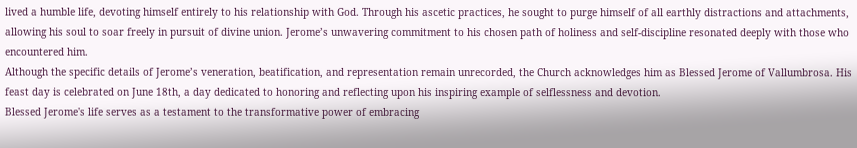lived a humble life, devoting himself entirely to his relationship with God. Through his ascetic practices, he sought to purge himself of all earthly distractions and attachments, allowing his soul to soar freely in pursuit of divine union. Jerome’s unwavering commitment to his chosen path of holiness and self-discipline resonated deeply with those who encountered him.
Although the specific details of Jerome’s veneration, beatification, and representation remain unrecorded, the Church acknowledges him as Blessed Jerome of Vallumbrosa. His feast day is celebrated on June 18th, a day dedicated to honoring and reflecting upon his inspiring example of selflessness and devotion.
Blessed Jerome's life serves as a testament to the transformative power of embracing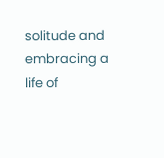solitude and embracing a life of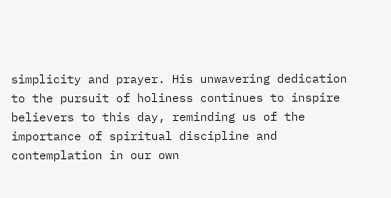simplicity and prayer. His unwavering dedication to the pursuit of holiness continues to inspire believers to this day, reminding us of the importance of spiritual discipline and contemplation in our own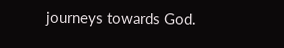journeys towards God.